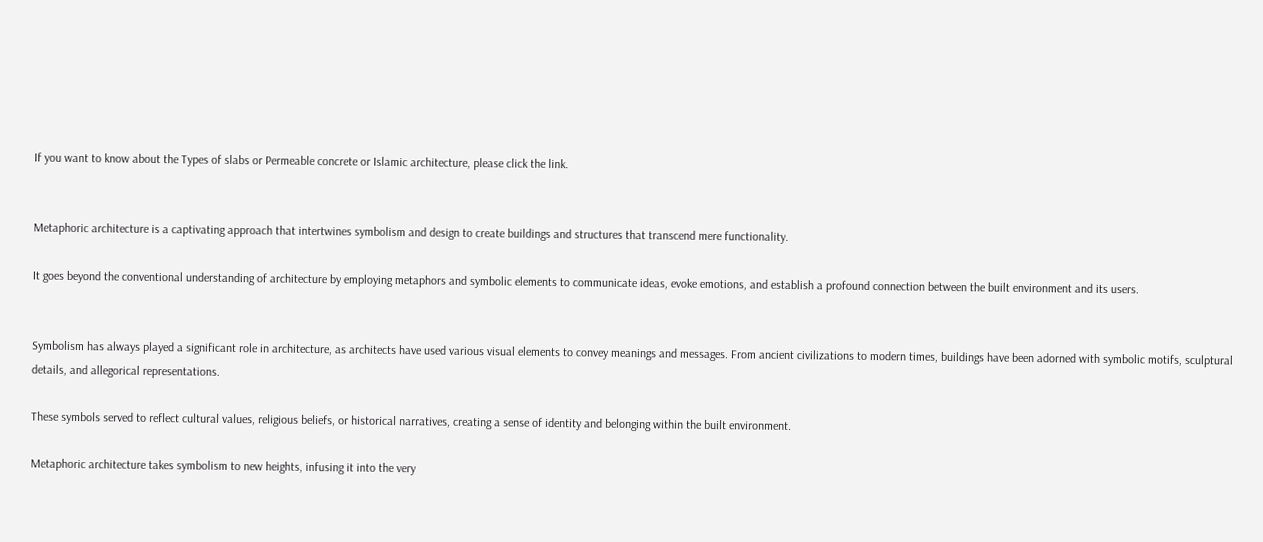If you want to know about the Types of slabs or Permeable concrete or Islamic architecture, please click the link.


Metaphoric architecture is a captivating approach that intertwines symbolism and design to create buildings and structures that transcend mere functionality.

It goes beyond the conventional understanding of architecture by employing metaphors and symbolic elements to communicate ideas, evoke emotions, and establish a profound connection between the built environment and its users.


Symbolism has always played a significant role in architecture, as architects have used various visual elements to convey meanings and messages. From ancient civilizations to modern times, buildings have been adorned with symbolic motifs, sculptural details, and allegorical representations.

These symbols served to reflect cultural values, religious beliefs, or historical narratives, creating a sense of identity and belonging within the built environment.

Metaphoric architecture takes symbolism to new heights, infusing it into the very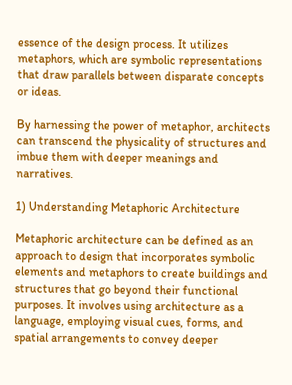essence of the design process. It utilizes metaphors, which are symbolic representations that draw parallels between disparate concepts or ideas.

By harnessing the power of metaphor, architects can transcend the physicality of structures and imbue them with deeper meanings and narratives.

1) Understanding Metaphoric Architecture

Metaphoric architecture can be defined as an approach to design that incorporates symbolic elements and metaphors to create buildings and structures that go beyond their functional purposes. It involves using architecture as a language, employing visual cues, forms, and spatial arrangements to convey deeper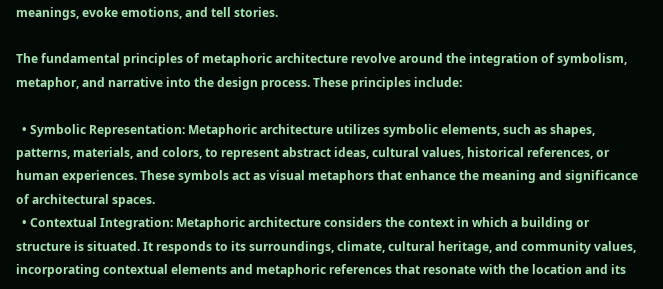meanings, evoke emotions, and tell stories.

The fundamental principles of metaphoric architecture revolve around the integration of symbolism, metaphor, and narrative into the design process. These principles include:

  • Symbolic Representation: Metaphoric architecture utilizes symbolic elements, such as shapes, patterns, materials, and colors, to represent abstract ideas, cultural values, historical references, or human experiences. These symbols act as visual metaphors that enhance the meaning and significance of architectural spaces.
  • Contextual Integration: Metaphoric architecture considers the context in which a building or structure is situated. It responds to its surroundings, climate, cultural heritage, and community values, incorporating contextual elements and metaphoric references that resonate with the location and its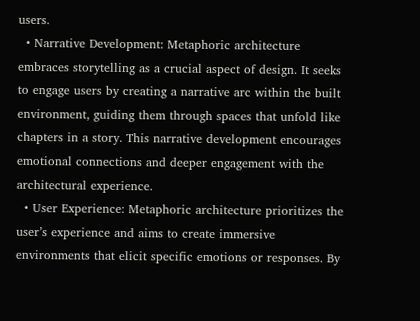users.
  • Narrative Development: Metaphoric architecture embraces storytelling as a crucial aspect of design. It seeks to engage users by creating a narrative arc within the built environment, guiding them through spaces that unfold like chapters in a story. This narrative development encourages emotional connections and deeper engagement with the architectural experience.
  • User Experience: Metaphoric architecture prioritizes the user’s experience and aims to create immersive environments that elicit specific emotions or responses. By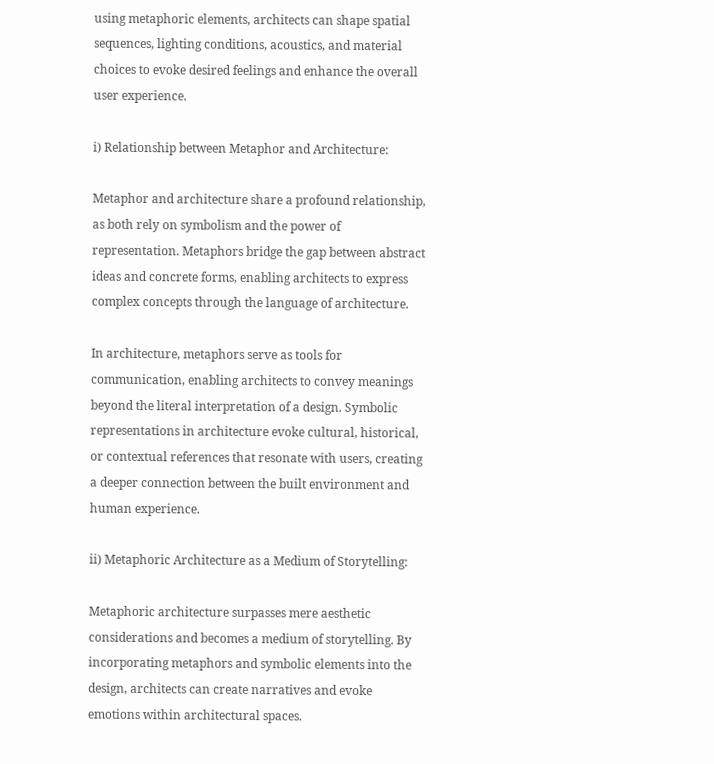using metaphoric elements, architects can shape spatial sequences, lighting conditions, acoustics, and material choices to evoke desired feelings and enhance the overall user experience.

i) Relationship between Metaphor and Architecture:

Metaphor and architecture share a profound relationship, as both rely on symbolism and the power of representation. Metaphors bridge the gap between abstract ideas and concrete forms, enabling architects to express complex concepts through the language of architecture.

In architecture, metaphors serve as tools for communication, enabling architects to convey meanings beyond the literal interpretation of a design. Symbolic representations in architecture evoke cultural, historical, or contextual references that resonate with users, creating a deeper connection between the built environment and human experience.

ii) Metaphoric Architecture as a Medium of Storytelling:

Metaphoric architecture surpasses mere aesthetic considerations and becomes a medium of storytelling. By incorporating metaphors and symbolic elements into the design, architects can create narratives and evoke emotions within architectural spaces.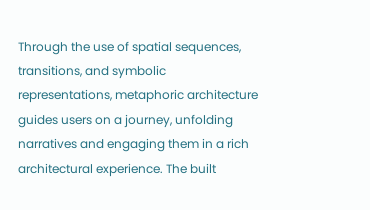Through the use of spatial sequences, transitions, and symbolic representations, metaphoric architecture guides users on a journey, unfolding narratives and engaging them in a rich architectural experience. The built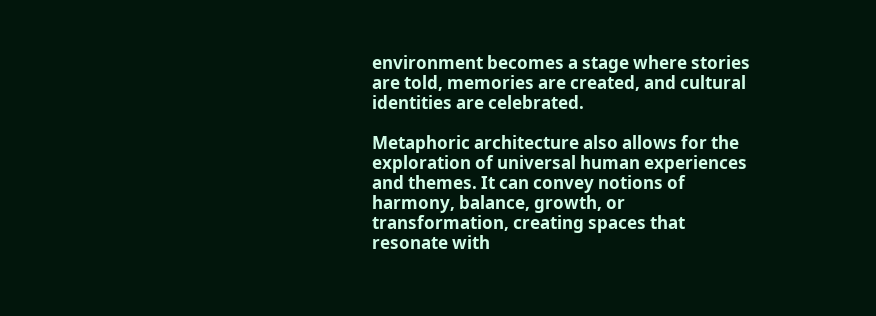environment becomes a stage where stories are told, memories are created, and cultural identities are celebrated.

Metaphoric architecture also allows for the exploration of universal human experiences and themes. It can convey notions of harmony, balance, growth, or transformation, creating spaces that resonate with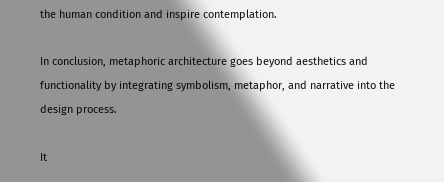the human condition and inspire contemplation.

In conclusion, metaphoric architecture goes beyond aesthetics and functionality by integrating symbolism, metaphor, and narrative into the design process.

It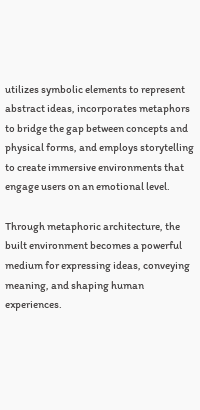utilizes symbolic elements to represent abstract ideas, incorporates metaphors to bridge the gap between concepts and physical forms, and employs storytelling to create immersive environments that engage users on an emotional level.

Through metaphoric architecture, the built environment becomes a powerful medium for expressing ideas, conveying meaning, and shaping human experiences.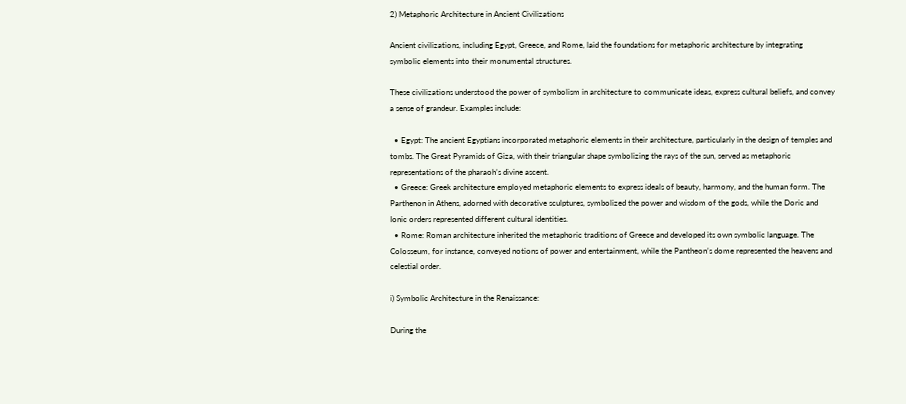2) Metaphoric Architecture in Ancient Civilizations

Ancient civilizations, including Egypt, Greece, and Rome, laid the foundations for metaphoric architecture by integrating symbolic elements into their monumental structures.

These civilizations understood the power of symbolism in architecture to communicate ideas, express cultural beliefs, and convey a sense of grandeur. Examples include:

  • Egypt: The ancient Egyptians incorporated metaphoric elements in their architecture, particularly in the design of temples and tombs. The Great Pyramids of Giza, with their triangular shape symbolizing the rays of the sun, served as metaphoric representations of the pharaoh’s divine ascent.
  • Greece: Greek architecture employed metaphoric elements to express ideals of beauty, harmony, and the human form. The Parthenon in Athens, adorned with decorative sculptures, symbolized the power and wisdom of the gods, while the Doric and Ionic orders represented different cultural identities.
  • Rome: Roman architecture inherited the metaphoric traditions of Greece and developed its own symbolic language. The Colosseum, for instance, conveyed notions of power and entertainment, while the Pantheon’s dome represented the heavens and celestial order.

i) Symbolic Architecture in the Renaissance:

During the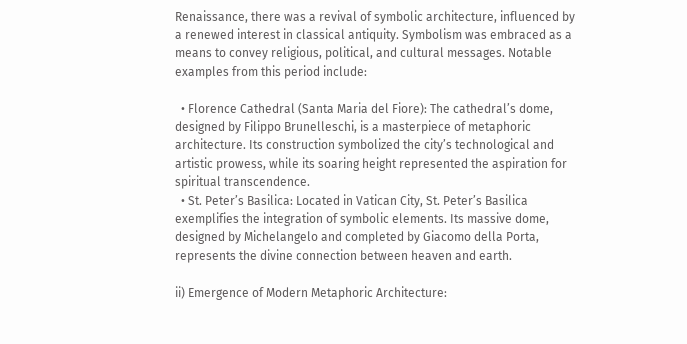Renaissance, there was a revival of symbolic architecture, influenced by a renewed interest in classical antiquity. Symbolism was embraced as a means to convey religious, political, and cultural messages. Notable examples from this period include:

  • Florence Cathedral (Santa Maria del Fiore): The cathedral’s dome, designed by Filippo Brunelleschi, is a masterpiece of metaphoric architecture. Its construction symbolized the city’s technological and artistic prowess, while its soaring height represented the aspiration for spiritual transcendence.
  • St. Peter’s Basilica: Located in Vatican City, St. Peter’s Basilica exemplifies the integration of symbolic elements. Its massive dome, designed by Michelangelo and completed by Giacomo della Porta, represents the divine connection between heaven and earth.

ii) Emergence of Modern Metaphoric Architecture: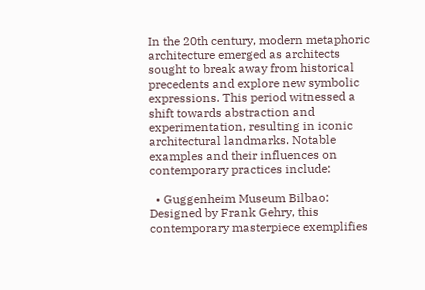In the 20th century, modern metaphoric architecture emerged as architects sought to break away from historical precedents and explore new symbolic expressions. This period witnessed a shift towards abstraction and experimentation, resulting in iconic architectural landmarks. Notable examples and their influences on contemporary practices include:

  • Guggenheim Museum Bilbao: Designed by Frank Gehry, this contemporary masterpiece exemplifies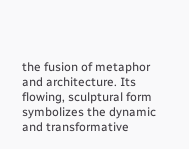the fusion of metaphor and architecture. Its flowing, sculptural form symbolizes the dynamic and transformative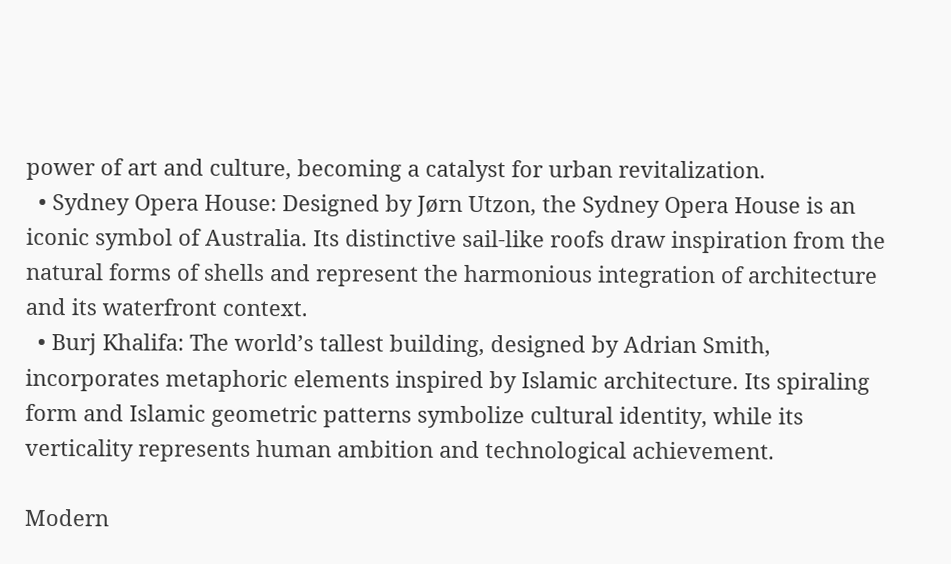power of art and culture, becoming a catalyst for urban revitalization.
  • Sydney Opera House: Designed by Jørn Utzon, the Sydney Opera House is an iconic symbol of Australia. Its distinctive sail-like roofs draw inspiration from the natural forms of shells and represent the harmonious integration of architecture and its waterfront context.
  • Burj Khalifa: The world’s tallest building, designed by Adrian Smith, incorporates metaphoric elements inspired by Islamic architecture. Its spiraling form and Islamic geometric patterns symbolize cultural identity, while its verticality represents human ambition and technological achievement.

Modern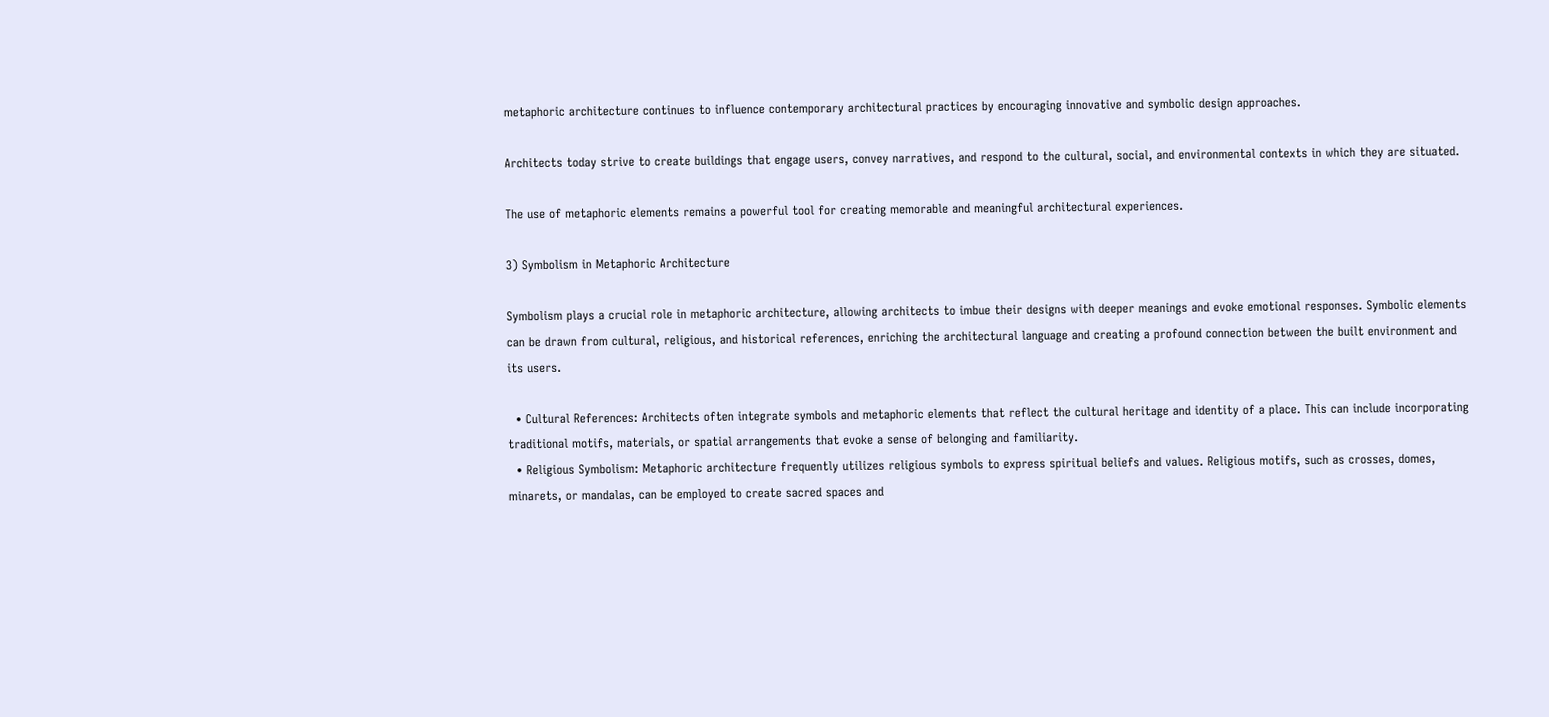metaphoric architecture continues to influence contemporary architectural practices by encouraging innovative and symbolic design approaches.

Architects today strive to create buildings that engage users, convey narratives, and respond to the cultural, social, and environmental contexts in which they are situated.

The use of metaphoric elements remains a powerful tool for creating memorable and meaningful architectural experiences.

3) Symbolism in Metaphoric Architecture

Symbolism plays a crucial role in metaphoric architecture, allowing architects to imbue their designs with deeper meanings and evoke emotional responses. Symbolic elements can be drawn from cultural, religious, and historical references, enriching the architectural language and creating a profound connection between the built environment and its users.

  • Cultural References: Architects often integrate symbols and metaphoric elements that reflect the cultural heritage and identity of a place. This can include incorporating traditional motifs, materials, or spatial arrangements that evoke a sense of belonging and familiarity.
  • Religious Symbolism: Metaphoric architecture frequently utilizes religious symbols to express spiritual beliefs and values. Religious motifs, such as crosses, domes, minarets, or mandalas, can be employed to create sacred spaces and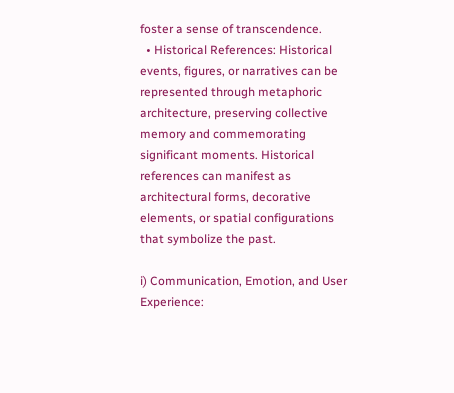foster a sense of transcendence.
  • Historical References: Historical events, figures, or narratives can be represented through metaphoric architecture, preserving collective memory and commemorating significant moments. Historical references can manifest as architectural forms, decorative elements, or spatial configurations that symbolize the past.

i) Communication, Emotion, and User Experience: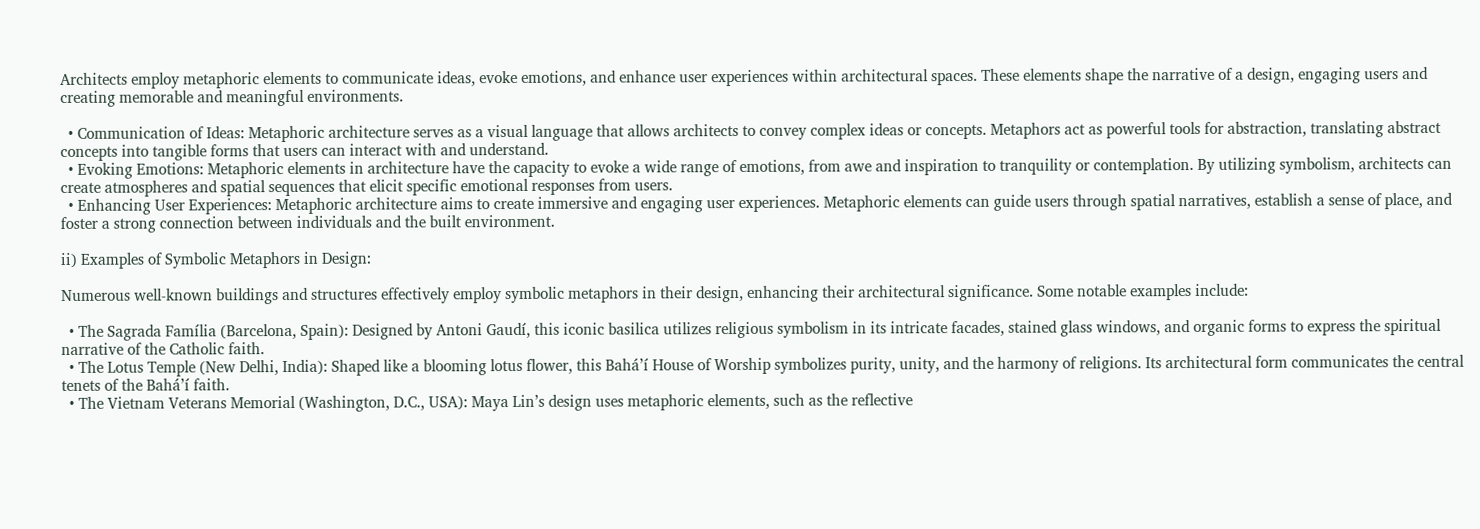Architects employ metaphoric elements to communicate ideas, evoke emotions, and enhance user experiences within architectural spaces. These elements shape the narrative of a design, engaging users and creating memorable and meaningful environments.

  • Communication of Ideas: Metaphoric architecture serves as a visual language that allows architects to convey complex ideas or concepts. Metaphors act as powerful tools for abstraction, translating abstract concepts into tangible forms that users can interact with and understand.
  • Evoking Emotions: Metaphoric elements in architecture have the capacity to evoke a wide range of emotions, from awe and inspiration to tranquility or contemplation. By utilizing symbolism, architects can create atmospheres and spatial sequences that elicit specific emotional responses from users.
  • Enhancing User Experiences: Metaphoric architecture aims to create immersive and engaging user experiences. Metaphoric elements can guide users through spatial narratives, establish a sense of place, and foster a strong connection between individuals and the built environment.

ii) Examples of Symbolic Metaphors in Design:

Numerous well-known buildings and structures effectively employ symbolic metaphors in their design, enhancing their architectural significance. Some notable examples include:

  • The Sagrada Família (Barcelona, Spain): Designed by Antoni Gaudí, this iconic basilica utilizes religious symbolism in its intricate facades, stained glass windows, and organic forms to express the spiritual narrative of the Catholic faith.
  • The Lotus Temple (New Delhi, India): Shaped like a blooming lotus flower, this Bahá’í House of Worship symbolizes purity, unity, and the harmony of religions. Its architectural form communicates the central tenets of the Bahá’í faith.
  • The Vietnam Veterans Memorial (Washington, D.C., USA): Maya Lin’s design uses metaphoric elements, such as the reflective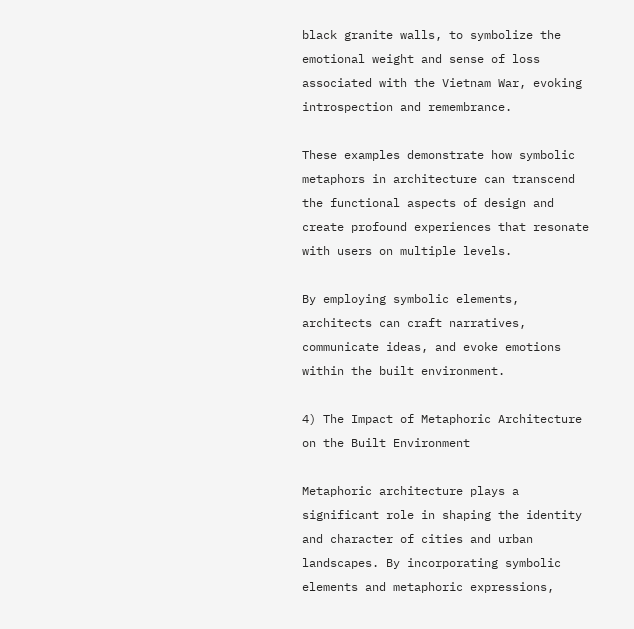black granite walls, to symbolize the emotional weight and sense of loss associated with the Vietnam War, evoking introspection and remembrance.

These examples demonstrate how symbolic metaphors in architecture can transcend the functional aspects of design and create profound experiences that resonate with users on multiple levels.

By employing symbolic elements, architects can craft narratives, communicate ideas, and evoke emotions within the built environment.

4) The Impact of Metaphoric Architecture on the Built Environment

Metaphoric architecture plays a significant role in shaping the identity and character of cities and urban landscapes. By incorporating symbolic elements and metaphoric expressions,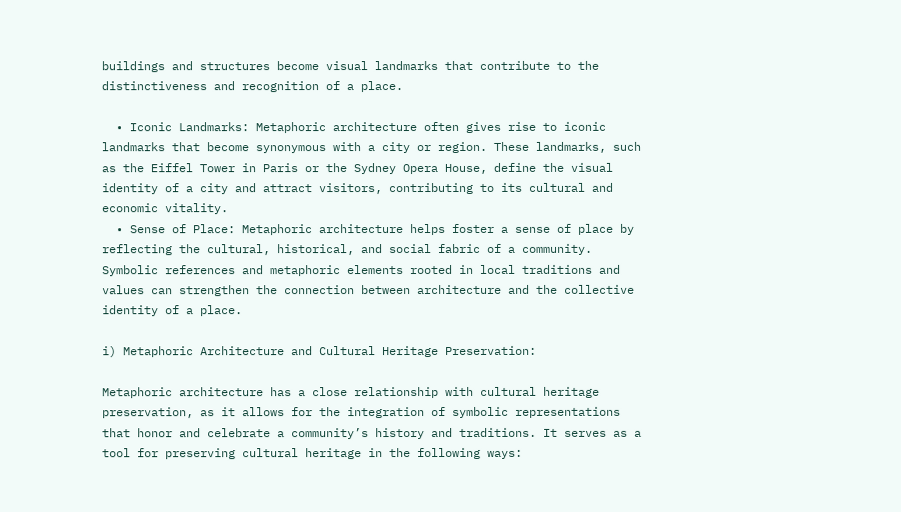buildings and structures become visual landmarks that contribute to the distinctiveness and recognition of a place.

  • Iconic Landmarks: Metaphoric architecture often gives rise to iconic landmarks that become synonymous with a city or region. These landmarks, such as the Eiffel Tower in Paris or the Sydney Opera House, define the visual identity of a city and attract visitors, contributing to its cultural and economic vitality.
  • Sense of Place: Metaphoric architecture helps foster a sense of place by reflecting the cultural, historical, and social fabric of a community. Symbolic references and metaphoric elements rooted in local traditions and values can strengthen the connection between architecture and the collective identity of a place.

i) Metaphoric Architecture and Cultural Heritage Preservation:

Metaphoric architecture has a close relationship with cultural heritage preservation, as it allows for the integration of symbolic representations that honor and celebrate a community’s history and traditions. It serves as a tool for preserving cultural heritage in the following ways: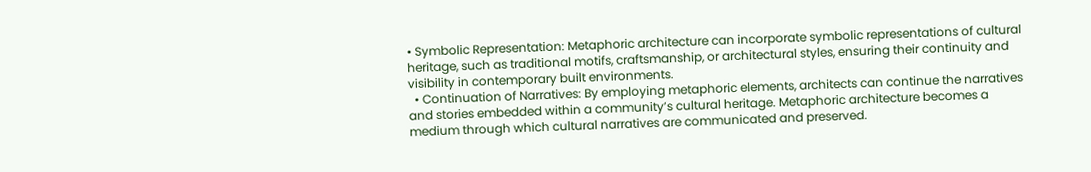• Symbolic Representation: Metaphoric architecture can incorporate symbolic representations of cultural heritage, such as traditional motifs, craftsmanship, or architectural styles, ensuring their continuity and visibility in contemporary built environments.
  • Continuation of Narratives: By employing metaphoric elements, architects can continue the narratives and stories embedded within a community’s cultural heritage. Metaphoric architecture becomes a medium through which cultural narratives are communicated and preserved.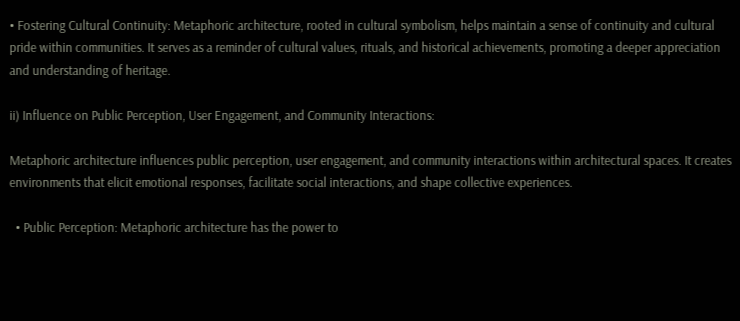• Fostering Cultural Continuity: Metaphoric architecture, rooted in cultural symbolism, helps maintain a sense of continuity and cultural pride within communities. It serves as a reminder of cultural values, rituals, and historical achievements, promoting a deeper appreciation and understanding of heritage.

ii) Influence on Public Perception, User Engagement, and Community Interactions:

Metaphoric architecture influences public perception, user engagement, and community interactions within architectural spaces. It creates environments that elicit emotional responses, facilitate social interactions, and shape collective experiences.

  • Public Perception: Metaphoric architecture has the power to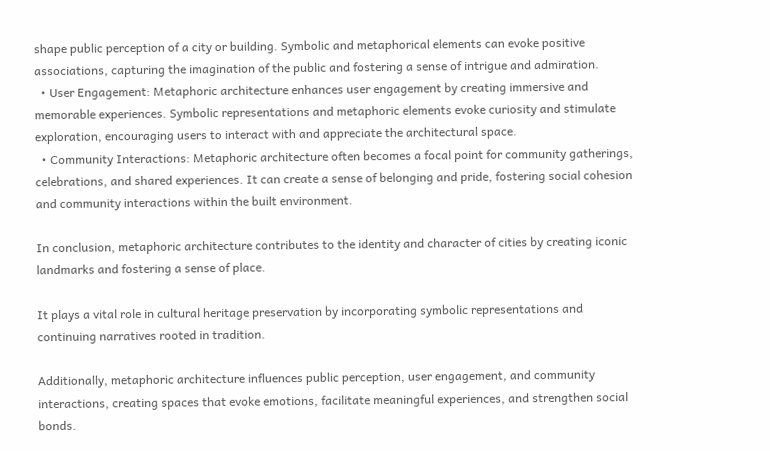shape public perception of a city or building. Symbolic and metaphorical elements can evoke positive associations, capturing the imagination of the public and fostering a sense of intrigue and admiration.
  • User Engagement: Metaphoric architecture enhances user engagement by creating immersive and memorable experiences. Symbolic representations and metaphoric elements evoke curiosity and stimulate exploration, encouraging users to interact with and appreciate the architectural space.
  • Community Interactions: Metaphoric architecture often becomes a focal point for community gatherings, celebrations, and shared experiences. It can create a sense of belonging and pride, fostering social cohesion and community interactions within the built environment.

In conclusion, metaphoric architecture contributes to the identity and character of cities by creating iconic landmarks and fostering a sense of place.

It plays a vital role in cultural heritage preservation by incorporating symbolic representations and continuing narratives rooted in tradition.

Additionally, metaphoric architecture influences public perception, user engagement, and community interactions, creating spaces that evoke emotions, facilitate meaningful experiences, and strengthen social bonds.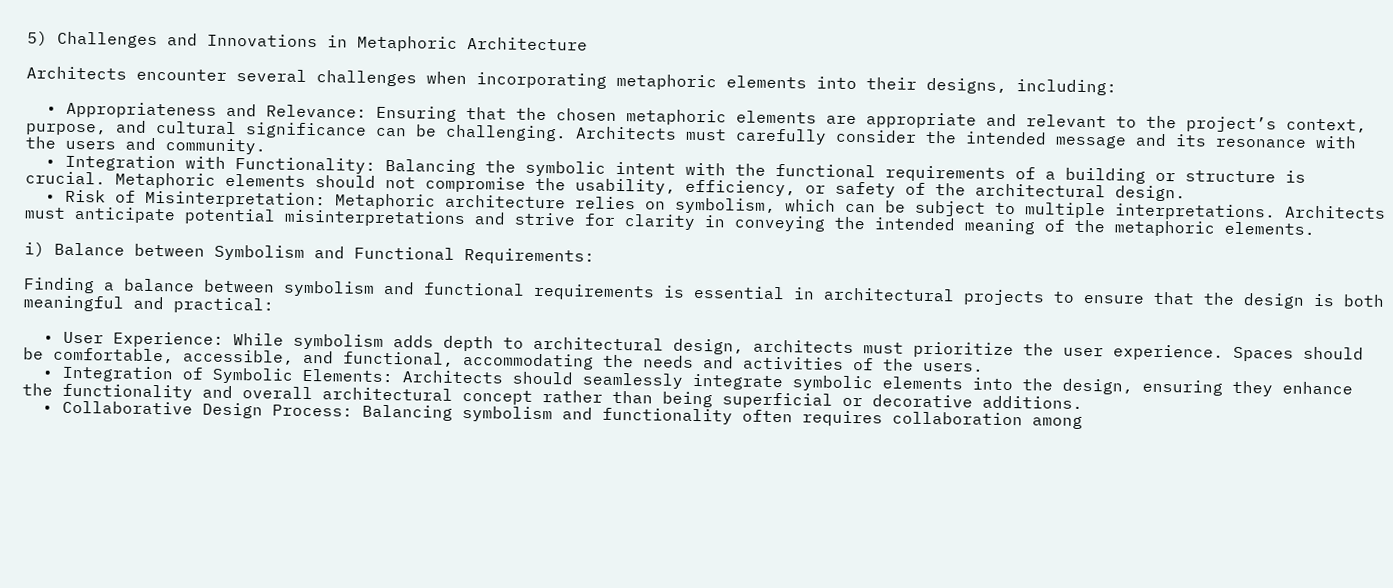5) Challenges and Innovations in Metaphoric Architecture

Architects encounter several challenges when incorporating metaphoric elements into their designs, including:

  • Appropriateness and Relevance: Ensuring that the chosen metaphoric elements are appropriate and relevant to the project’s context, purpose, and cultural significance can be challenging. Architects must carefully consider the intended message and its resonance with the users and community.
  • Integration with Functionality: Balancing the symbolic intent with the functional requirements of a building or structure is crucial. Metaphoric elements should not compromise the usability, efficiency, or safety of the architectural design.
  • Risk of Misinterpretation: Metaphoric architecture relies on symbolism, which can be subject to multiple interpretations. Architects must anticipate potential misinterpretations and strive for clarity in conveying the intended meaning of the metaphoric elements.

i) Balance between Symbolism and Functional Requirements:

Finding a balance between symbolism and functional requirements is essential in architectural projects to ensure that the design is both meaningful and practical:

  • User Experience: While symbolism adds depth to architectural design, architects must prioritize the user experience. Spaces should be comfortable, accessible, and functional, accommodating the needs and activities of the users.
  • Integration of Symbolic Elements: Architects should seamlessly integrate symbolic elements into the design, ensuring they enhance the functionality and overall architectural concept rather than being superficial or decorative additions.
  • Collaborative Design Process: Balancing symbolism and functionality often requires collaboration among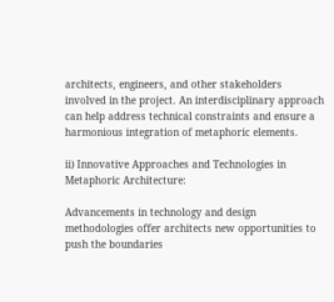architects, engineers, and other stakeholders involved in the project. An interdisciplinary approach can help address technical constraints and ensure a harmonious integration of metaphoric elements.

ii) Innovative Approaches and Technologies in Metaphoric Architecture:

Advancements in technology and design methodologies offer architects new opportunities to push the boundaries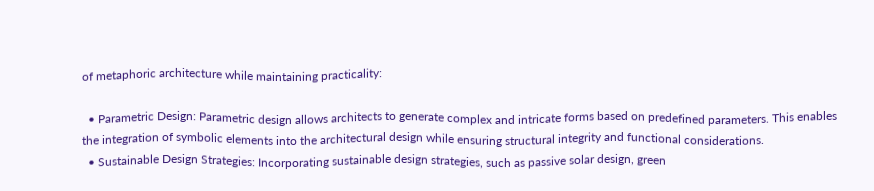of metaphoric architecture while maintaining practicality:

  • Parametric Design: Parametric design allows architects to generate complex and intricate forms based on predefined parameters. This enables the integration of symbolic elements into the architectural design while ensuring structural integrity and functional considerations.
  • Sustainable Design Strategies: Incorporating sustainable design strategies, such as passive solar design, green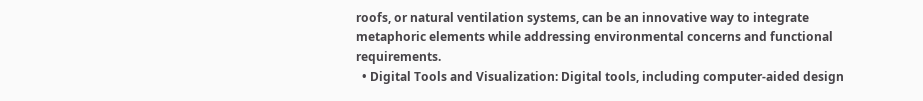roofs, or natural ventilation systems, can be an innovative way to integrate metaphoric elements while addressing environmental concerns and functional requirements.
  • Digital Tools and Visualization: Digital tools, including computer-aided design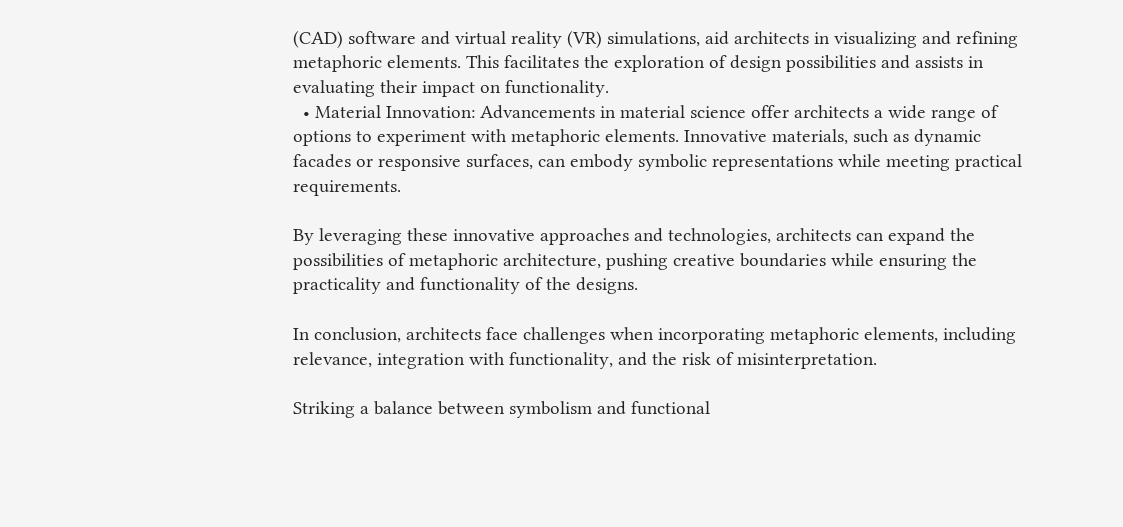(CAD) software and virtual reality (VR) simulations, aid architects in visualizing and refining metaphoric elements. This facilitates the exploration of design possibilities and assists in evaluating their impact on functionality.
  • Material Innovation: Advancements in material science offer architects a wide range of options to experiment with metaphoric elements. Innovative materials, such as dynamic facades or responsive surfaces, can embody symbolic representations while meeting practical requirements.

By leveraging these innovative approaches and technologies, architects can expand the possibilities of metaphoric architecture, pushing creative boundaries while ensuring the practicality and functionality of the designs.

In conclusion, architects face challenges when incorporating metaphoric elements, including relevance, integration with functionality, and the risk of misinterpretation.

Striking a balance between symbolism and functional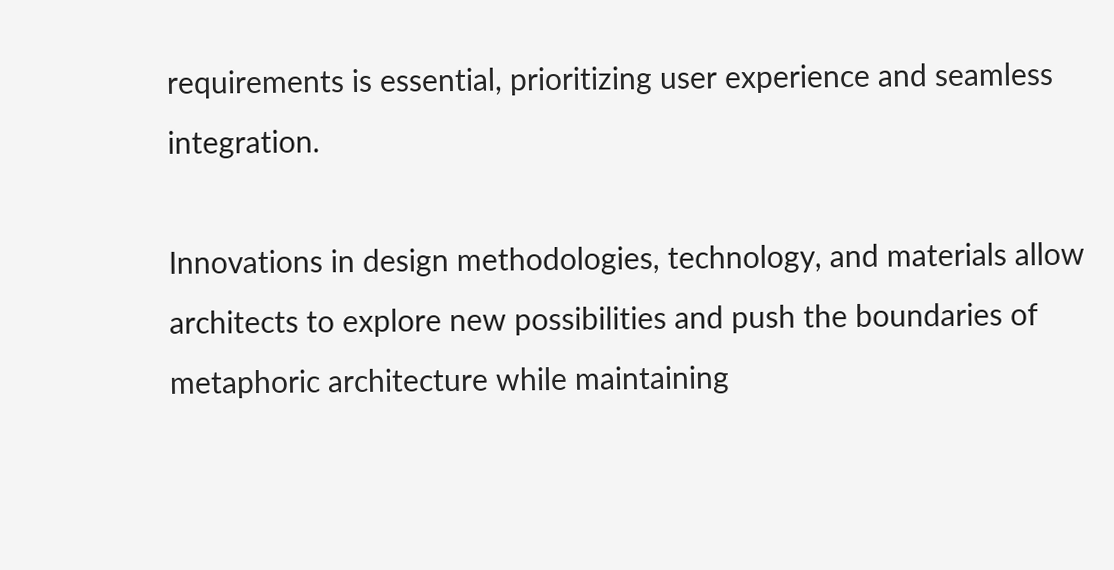requirements is essential, prioritizing user experience and seamless integration.

Innovations in design methodologies, technology, and materials allow architects to explore new possibilities and push the boundaries of metaphoric architecture while maintaining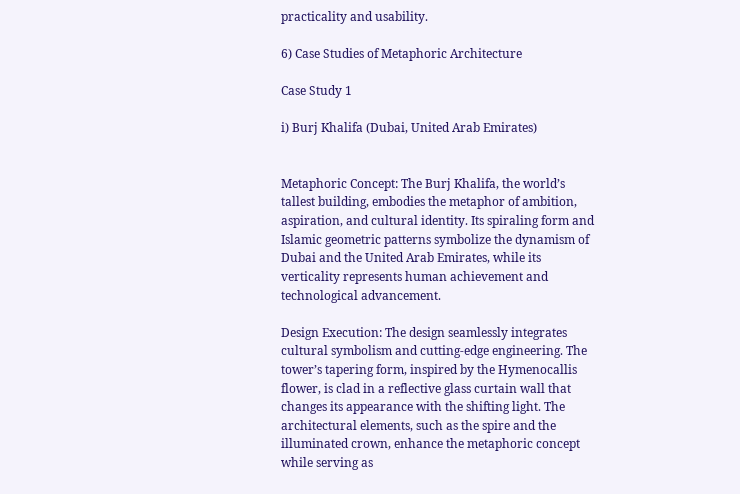practicality and usability.

6) Case Studies of Metaphoric Architecture

Case Study 1

i) Burj Khalifa (Dubai, United Arab Emirates)


Metaphoric Concept: The Burj Khalifa, the world’s tallest building, embodies the metaphor of ambition, aspiration, and cultural identity. Its spiraling form and Islamic geometric patterns symbolize the dynamism of Dubai and the United Arab Emirates, while its verticality represents human achievement and technological advancement.

Design Execution: The design seamlessly integrates cultural symbolism and cutting-edge engineering. The tower’s tapering form, inspired by the Hymenocallis flower, is clad in a reflective glass curtain wall that changes its appearance with the shifting light. The architectural elements, such as the spire and the illuminated crown, enhance the metaphoric concept while serving as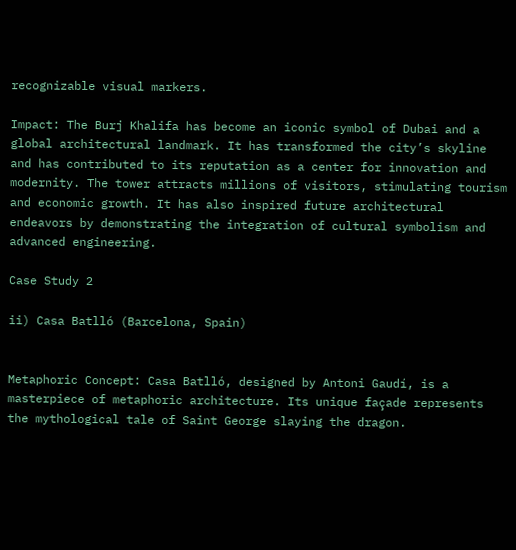recognizable visual markers.

Impact: The Burj Khalifa has become an iconic symbol of Dubai and a global architectural landmark. It has transformed the city’s skyline and has contributed to its reputation as a center for innovation and modernity. The tower attracts millions of visitors, stimulating tourism and economic growth. It has also inspired future architectural endeavors by demonstrating the integration of cultural symbolism and advanced engineering.

Case Study 2

ii) Casa Batlló (Barcelona, Spain)


Metaphoric Concept: Casa Batlló, designed by Antoni Gaudí, is a masterpiece of metaphoric architecture. Its unique façade represents the mythological tale of Saint George slaying the dragon.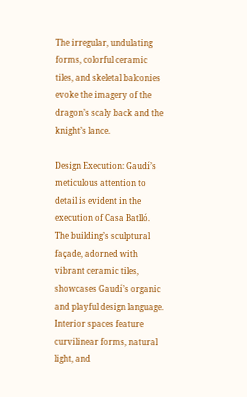The irregular, undulating forms, colorful ceramic tiles, and skeletal balconies evoke the imagery of the dragon’s scaly back and the knight’s lance.

Design Execution: Gaudí’s meticulous attention to detail is evident in the execution of Casa Batlló. The building’s sculptural façade, adorned with vibrant ceramic tiles, showcases Gaudí’s organic and playful design language. Interior spaces feature curvilinear forms, natural light, and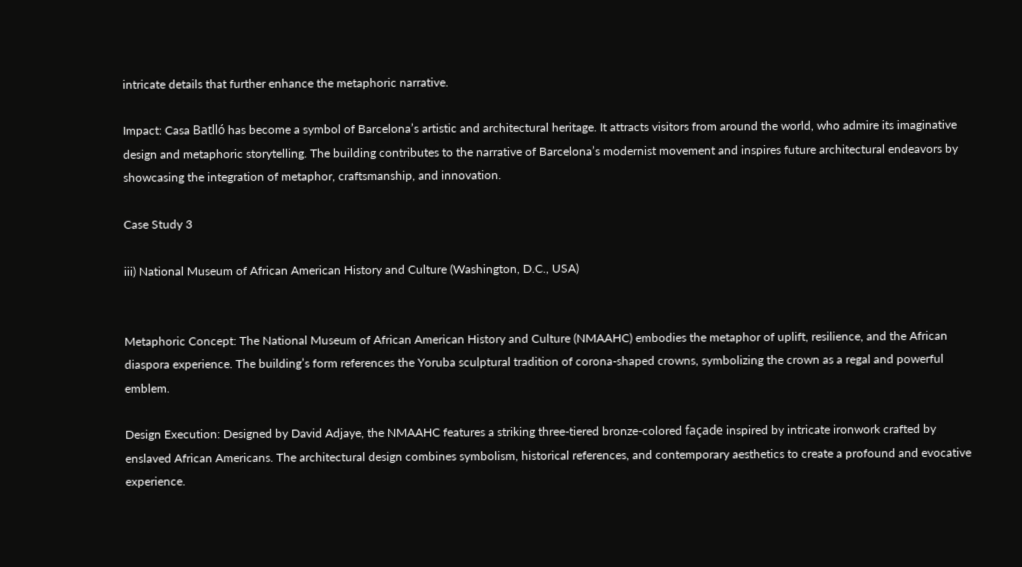intricate details that further enhance the metaphoric narrative.

Impact: Casa Batlló has become a symbol of Barcelona’s artistic and architectural heritage. It attracts visitors from around the world, who admire its imaginative design and metaphoric storytelling. The building contributes to the narrative of Barcelona’s modernist movement and inspires future architectural endeavors by showcasing the integration of metaphor, craftsmanship, and innovation.

Case Study 3

iii) National Museum of African American History and Culture (Washington, D.C., USA)


Metaphoric Concept: The National Museum of African American History and Culture (NMAAHC) embodies the metaphor of uplift, resilience, and the African diaspora experience. The building’s form references the Yoruba sculptural tradition of corona-shaped crowns, symbolizing the crown as a regal and powerful emblem.

Design Execution: Designed by David Adjaye, the NMAAHC features a striking three-tiered bronze-colored façade inspired by intricate ironwork crafted by enslaved African Americans. The architectural design combines symbolism, historical references, and contemporary aesthetics to create a profound and evocative experience.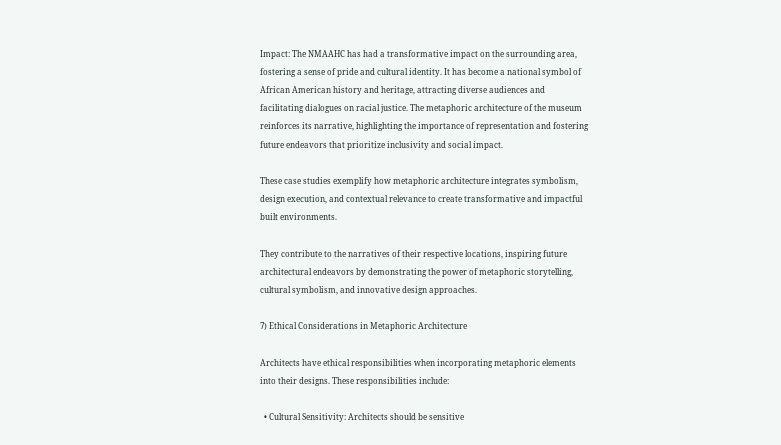Impact: The NMAAHC has had a transformative impact on the surrounding area, fostering a sense of pride and cultural identity. It has become a national symbol of African American history and heritage, attracting diverse audiences and facilitating dialogues on racial justice. The metaphoric architecture of the museum reinforces its narrative, highlighting the importance of representation and fostering future endeavors that prioritize inclusivity and social impact.

These case studies exemplify how metaphoric architecture integrates symbolism, design execution, and contextual relevance to create transformative and impactful built environments.

They contribute to the narratives of their respective locations, inspiring future architectural endeavors by demonstrating the power of metaphoric storytelling, cultural symbolism, and innovative design approaches.

7) Ethical Considerations in Metaphoric Architecture

Architects have ethical responsibilities when incorporating metaphoric elements into their designs. These responsibilities include:

  • Cultural Sensitivity: Architects should be sensitive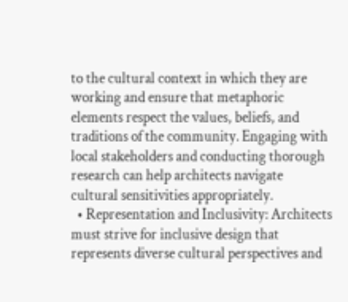to the cultural context in which they are working and ensure that metaphoric elements respect the values, beliefs, and traditions of the community. Engaging with local stakeholders and conducting thorough research can help architects navigate cultural sensitivities appropriately.
  • Representation and Inclusivity: Architects must strive for inclusive design that represents diverse cultural perspectives and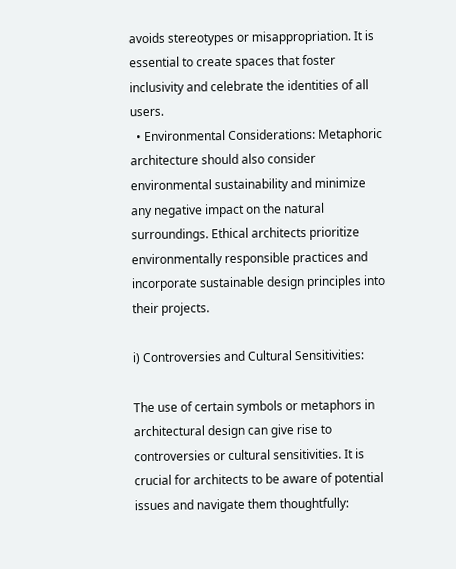avoids stereotypes or misappropriation. It is essential to create spaces that foster inclusivity and celebrate the identities of all users.
  • Environmental Considerations: Metaphoric architecture should also consider environmental sustainability and minimize any negative impact on the natural surroundings. Ethical architects prioritize environmentally responsible practices and incorporate sustainable design principles into their projects.

i) Controversies and Cultural Sensitivities:

The use of certain symbols or metaphors in architectural design can give rise to controversies or cultural sensitivities. It is crucial for architects to be aware of potential issues and navigate them thoughtfully: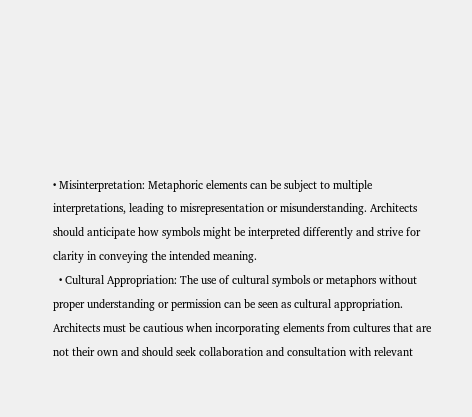• Misinterpretation: Metaphoric elements can be subject to multiple interpretations, leading to misrepresentation or misunderstanding. Architects should anticipate how symbols might be interpreted differently and strive for clarity in conveying the intended meaning.
  • Cultural Appropriation: The use of cultural symbols or metaphors without proper understanding or permission can be seen as cultural appropriation. Architects must be cautious when incorporating elements from cultures that are not their own and should seek collaboration and consultation with relevant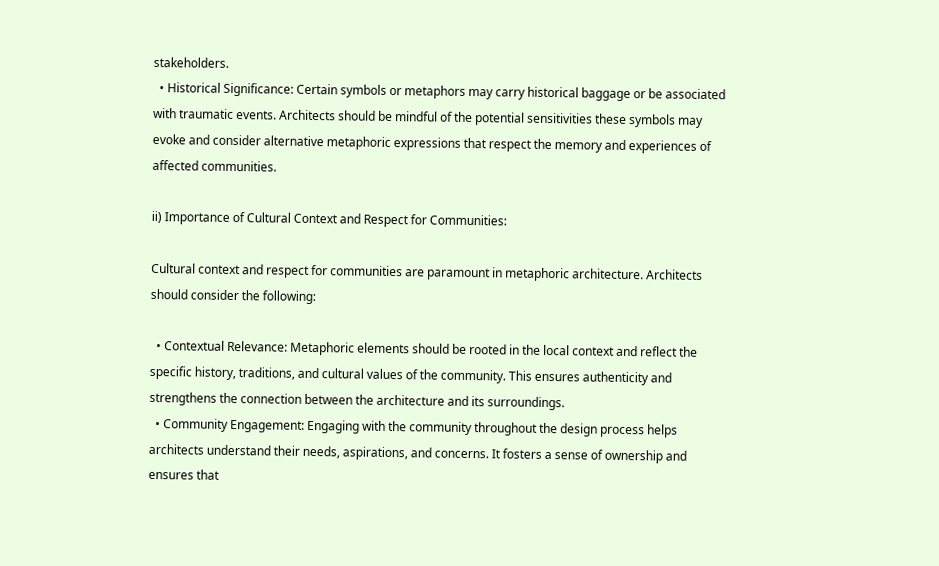stakeholders.
  • Historical Significance: Certain symbols or metaphors may carry historical baggage or be associated with traumatic events. Architects should be mindful of the potential sensitivities these symbols may evoke and consider alternative metaphoric expressions that respect the memory and experiences of affected communities.

ii) Importance of Cultural Context and Respect for Communities:

Cultural context and respect for communities are paramount in metaphoric architecture. Architects should consider the following:

  • Contextual Relevance: Metaphoric elements should be rooted in the local context and reflect the specific history, traditions, and cultural values of the community. This ensures authenticity and strengthens the connection between the architecture and its surroundings.
  • Community Engagement: Engaging with the community throughout the design process helps architects understand their needs, aspirations, and concerns. It fosters a sense of ownership and ensures that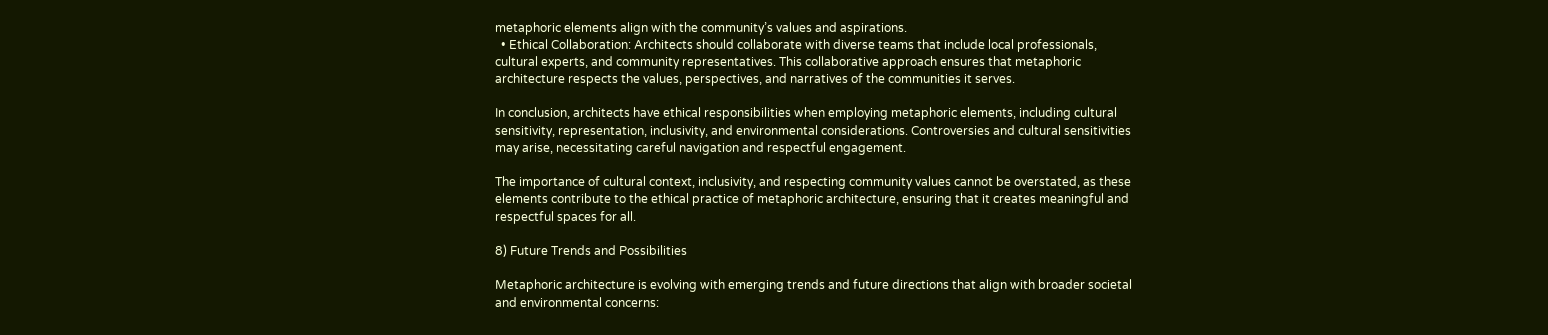metaphoric elements align with the community’s values and aspirations.
  • Ethical Collaboration: Architects should collaborate with diverse teams that include local professionals, cultural experts, and community representatives. This collaborative approach ensures that metaphoric architecture respects the values, perspectives, and narratives of the communities it serves.

In conclusion, architects have ethical responsibilities when employing metaphoric elements, including cultural sensitivity, representation, inclusivity, and environmental considerations. Controversies and cultural sensitivities may arise, necessitating careful navigation and respectful engagement.

The importance of cultural context, inclusivity, and respecting community values cannot be overstated, as these elements contribute to the ethical practice of metaphoric architecture, ensuring that it creates meaningful and respectful spaces for all.

8) Future Trends and Possibilities

Metaphoric architecture is evolving with emerging trends and future directions that align with broader societal and environmental concerns: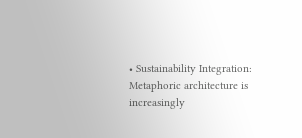• Sustainability Integration: Metaphoric architecture is increasingly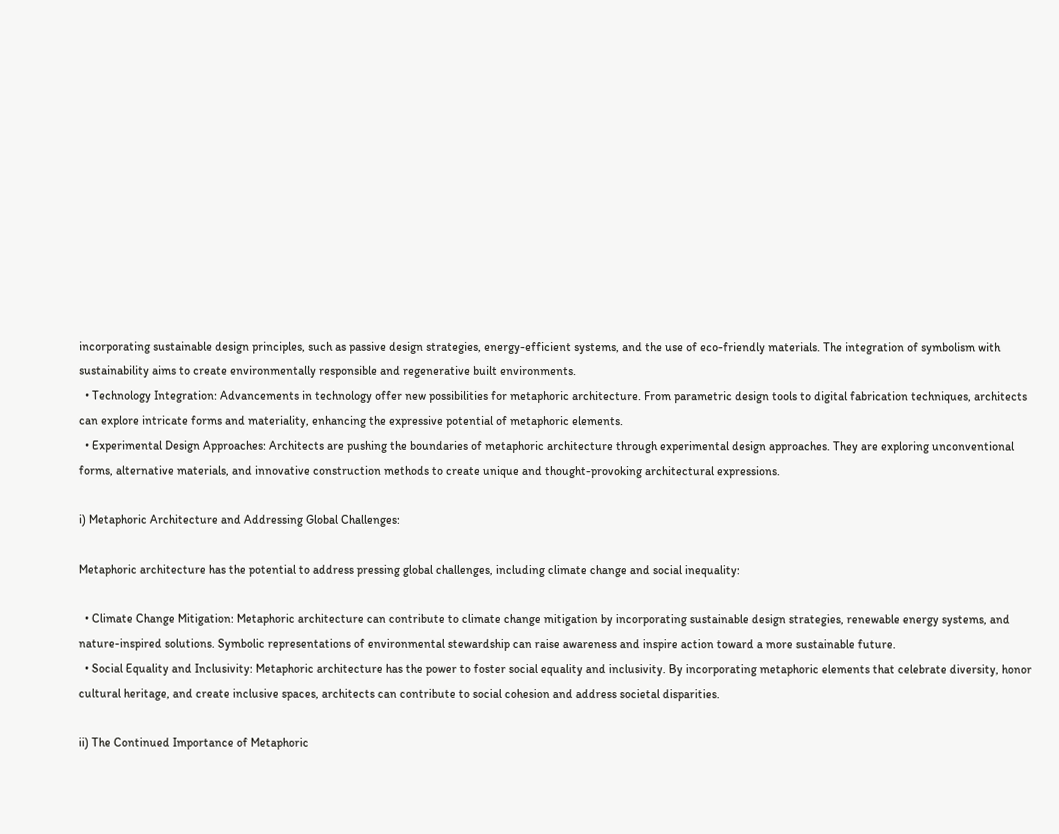incorporating sustainable design principles, such as passive design strategies, energy-efficient systems, and the use of eco-friendly materials. The integration of symbolism with sustainability aims to create environmentally responsible and regenerative built environments.
  • Technology Integration: Advancements in technology offer new possibilities for metaphoric architecture. From parametric design tools to digital fabrication techniques, architects can explore intricate forms and materiality, enhancing the expressive potential of metaphoric elements.
  • Experimental Design Approaches: Architects are pushing the boundaries of metaphoric architecture through experimental design approaches. They are exploring unconventional forms, alternative materials, and innovative construction methods to create unique and thought-provoking architectural expressions.

i) Metaphoric Architecture and Addressing Global Challenges:

Metaphoric architecture has the potential to address pressing global challenges, including climate change and social inequality:

  • Climate Change Mitigation: Metaphoric architecture can contribute to climate change mitigation by incorporating sustainable design strategies, renewable energy systems, and nature-inspired solutions. Symbolic representations of environmental stewardship can raise awareness and inspire action toward a more sustainable future.
  • Social Equality and Inclusivity: Metaphoric architecture has the power to foster social equality and inclusivity. By incorporating metaphoric elements that celebrate diversity, honor cultural heritage, and create inclusive spaces, architects can contribute to social cohesion and address societal disparities.

ii) The Continued Importance of Metaphoric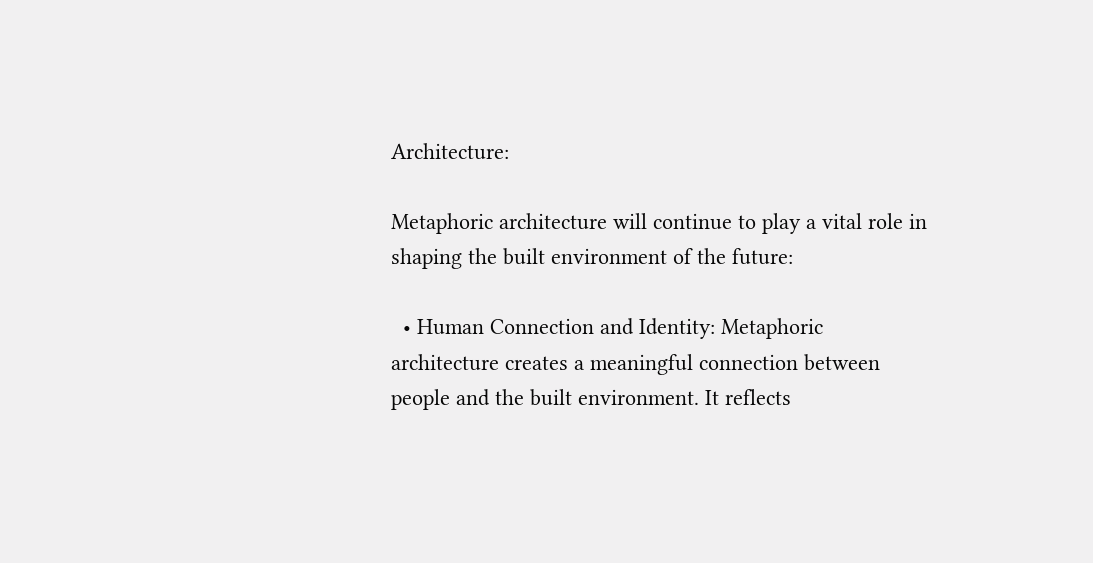Architecture:

Metaphoric architecture will continue to play a vital role in shaping the built environment of the future:

  • Human Connection and Identity: Metaphoric architecture creates a meaningful connection between people and the built environment. It reflects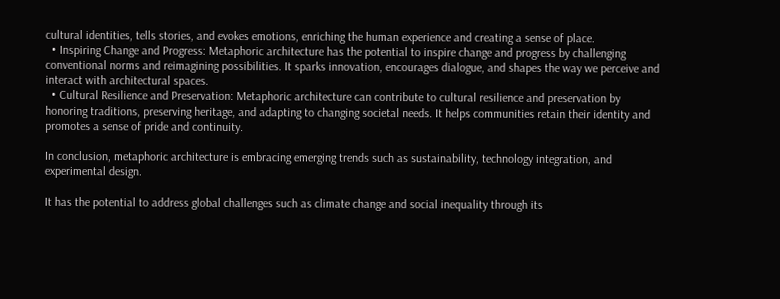cultural identities, tells stories, and evokes emotions, enriching the human experience and creating a sense of place.
  • Inspiring Change and Progress: Metaphoric architecture has the potential to inspire change and progress by challenging conventional norms and reimagining possibilities. It sparks innovation, encourages dialogue, and shapes the way we perceive and interact with architectural spaces.
  • Cultural Resilience and Preservation: Metaphoric architecture can contribute to cultural resilience and preservation by honoring traditions, preserving heritage, and adapting to changing societal needs. It helps communities retain their identity and promotes a sense of pride and continuity.

In conclusion, metaphoric architecture is embracing emerging trends such as sustainability, technology integration, and experimental design.

It has the potential to address global challenges such as climate change and social inequality through its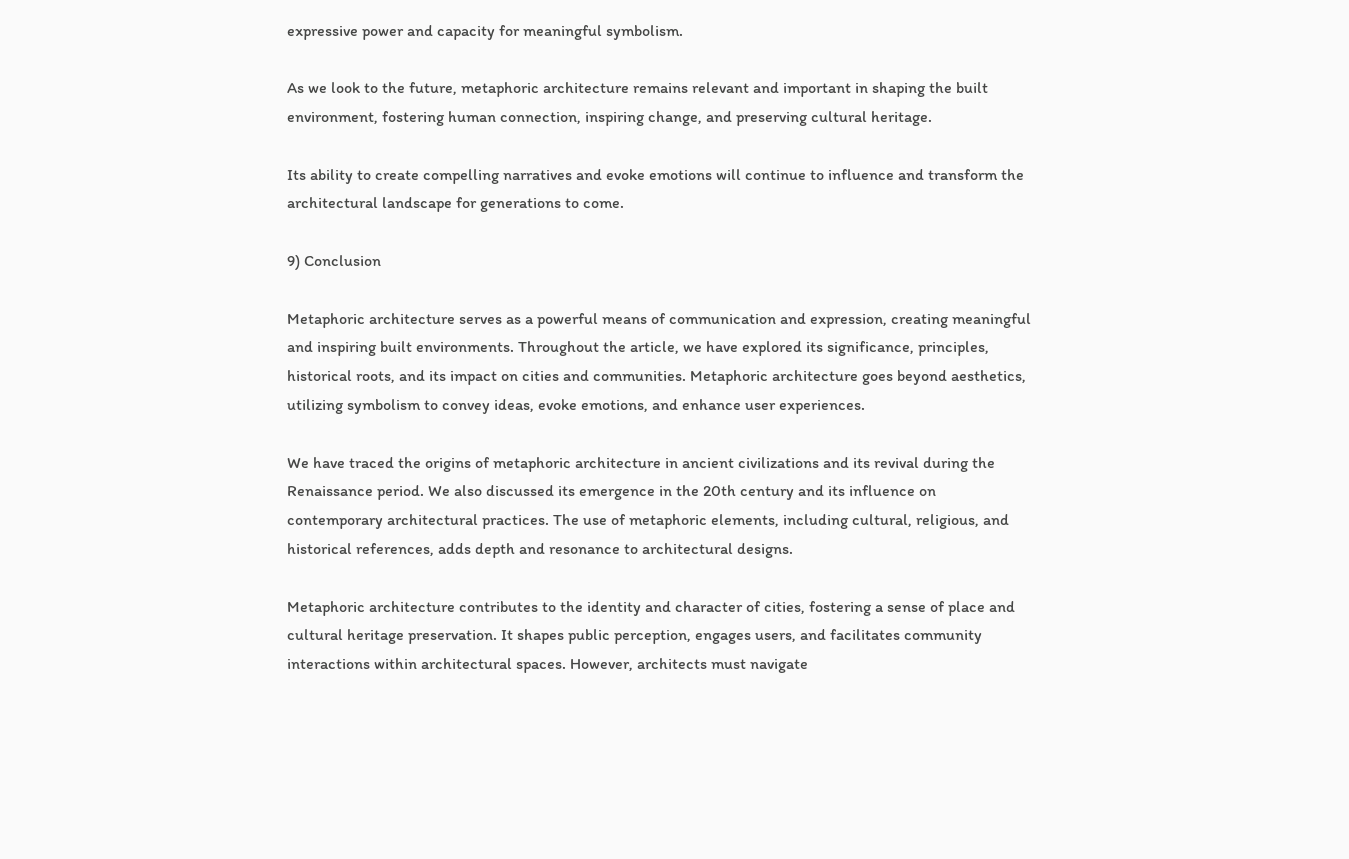expressive power and capacity for meaningful symbolism.

As we look to the future, metaphoric architecture remains relevant and important in shaping the built environment, fostering human connection, inspiring change, and preserving cultural heritage.

Its ability to create compelling narratives and evoke emotions will continue to influence and transform the architectural landscape for generations to come.

9) Conclusion

Metaphoric architecture serves as a powerful means of communication and expression, creating meaningful and inspiring built environments. Throughout the article, we have explored its significance, principles, historical roots, and its impact on cities and communities. Metaphoric architecture goes beyond aesthetics, utilizing symbolism to convey ideas, evoke emotions, and enhance user experiences.

We have traced the origins of metaphoric architecture in ancient civilizations and its revival during the Renaissance period. We also discussed its emergence in the 20th century and its influence on contemporary architectural practices. The use of metaphoric elements, including cultural, religious, and historical references, adds depth and resonance to architectural designs.

Metaphoric architecture contributes to the identity and character of cities, fostering a sense of place and cultural heritage preservation. It shapes public perception, engages users, and facilitates community interactions within architectural spaces. However, architects must navigate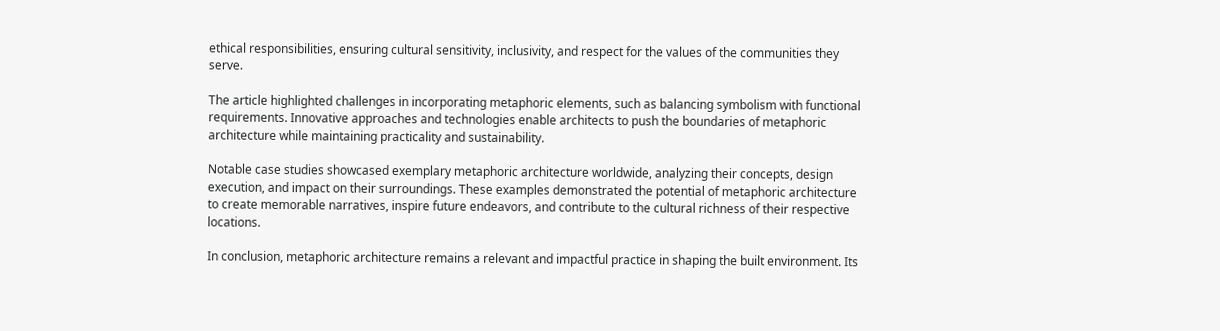ethical responsibilities, ensuring cultural sensitivity, inclusivity, and respect for the values of the communities they serve.

The article highlighted challenges in incorporating metaphoric elements, such as balancing symbolism with functional requirements. Innovative approaches and technologies enable architects to push the boundaries of metaphoric architecture while maintaining practicality and sustainability.

Notable case studies showcased exemplary metaphoric architecture worldwide, analyzing their concepts, design execution, and impact on their surroundings. These examples demonstrated the potential of metaphoric architecture to create memorable narratives, inspire future endeavors, and contribute to the cultural richness of their respective locations.

In conclusion, metaphoric architecture remains a relevant and impactful practice in shaping the built environment. Its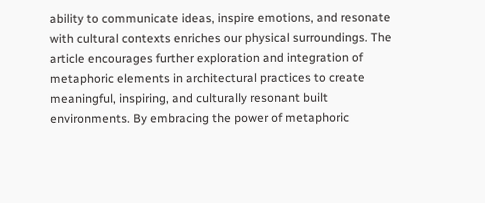ability to communicate ideas, inspire emotions, and resonate with cultural contexts enriches our physical surroundings. The article encourages further exploration and integration of metaphoric elements in architectural practices to create meaningful, inspiring, and culturally resonant built environments. By embracing the power of metaphoric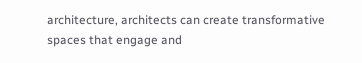architecture, architects can create transformative spaces that engage and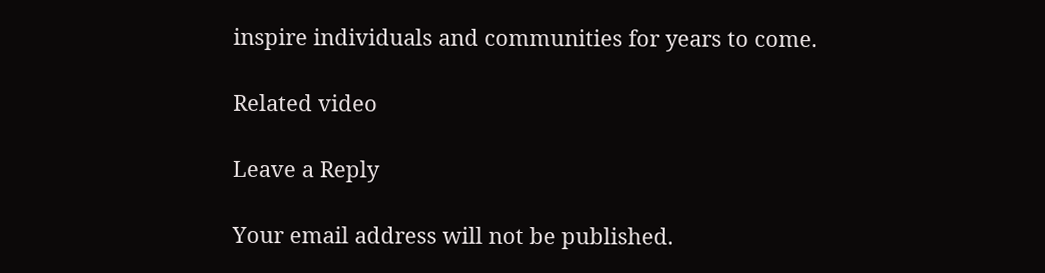inspire individuals and communities for years to come.

Related video

Leave a Reply

Your email address will not be published.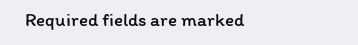Required fields are marked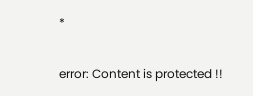*

error: Content is protected !!